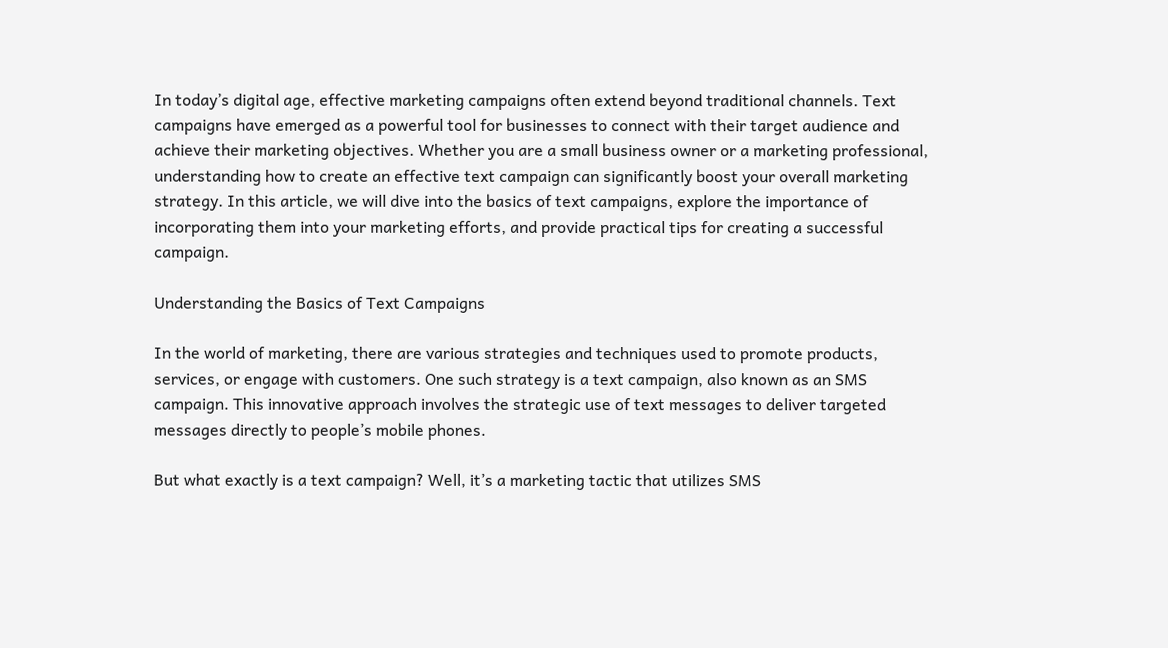In today’s digital age, effective marketing campaigns often extend beyond traditional channels. Text campaigns have emerged as a powerful tool for businesses to connect with their target audience and achieve their marketing objectives. Whether you are a small business owner or a marketing professional, understanding how to create an effective text campaign can significantly boost your overall marketing strategy. In this article, we will dive into the basics of text campaigns, explore the importance of incorporating them into your marketing efforts, and provide practical tips for creating a successful campaign.

Understanding the Basics of Text Campaigns

In the world of marketing, there are various strategies and techniques used to promote products, services, or engage with customers. One such strategy is a text campaign, also known as an SMS campaign. This innovative approach involves the strategic use of text messages to deliver targeted messages directly to people’s mobile phones.

But what exactly is a text campaign? Well, it’s a marketing tactic that utilizes SMS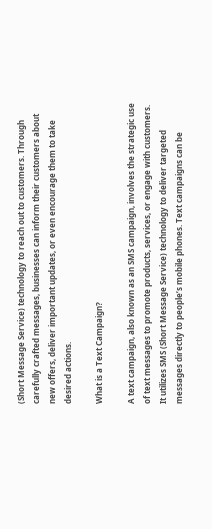(Short Message Service) technology to reach out to customers. Through carefully crafted messages, businesses can inform their customers about new offers, deliver important updates, or even encourage them to take desired actions.

What is a Text Campaign?

A text campaign, also known as an SMS campaign, involves the strategic use of text messages to promote products, services, or engage with customers. It utilizes SMS (Short Message Service) technology to deliver targeted messages directly to people’s mobile phones. Text campaigns can be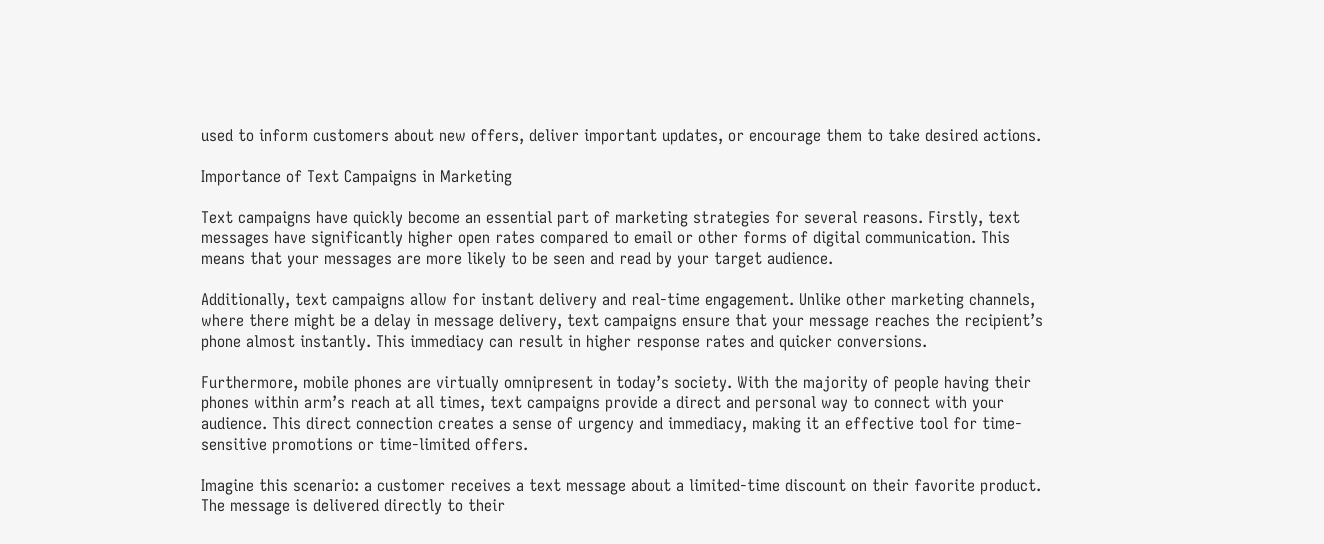used to inform customers about new offers, deliver important updates, or encourage them to take desired actions.

Importance of Text Campaigns in Marketing

Text campaigns have quickly become an essential part of marketing strategies for several reasons. Firstly, text messages have significantly higher open rates compared to email or other forms of digital communication. This means that your messages are more likely to be seen and read by your target audience.

Additionally, text campaigns allow for instant delivery and real-time engagement. Unlike other marketing channels, where there might be a delay in message delivery, text campaigns ensure that your message reaches the recipient’s phone almost instantly. This immediacy can result in higher response rates and quicker conversions.

Furthermore, mobile phones are virtually omnipresent in today’s society. With the majority of people having their phones within arm’s reach at all times, text campaigns provide a direct and personal way to connect with your audience. This direct connection creates a sense of urgency and immediacy, making it an effective tool for time-sensitive promotions or time-limited offers.

Imagine this scenario: a customer receives a text message about a limited-time discount on their favorite product. The message is delivered directly to their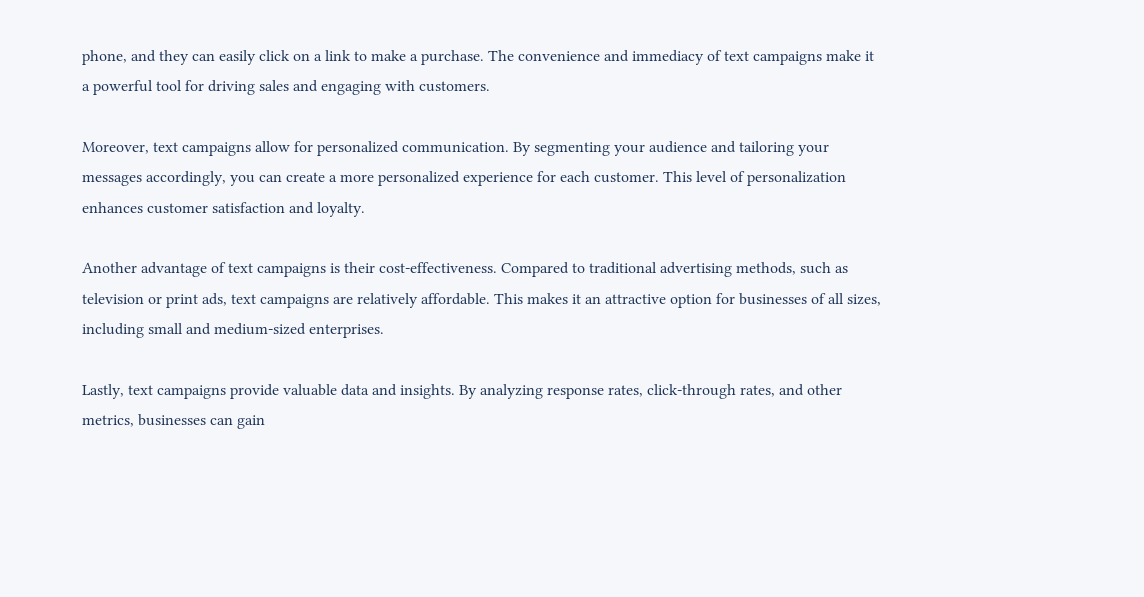phone, and they can easily click on a link to make a purchase. The convenience and immediacy of text campaigns make it a powerful tool for driving sales and engaging with customers.

Moreover, text campaigns allow for personalized communication. By segmenting your audience and tailoring your messages accordingly, you can create a more personalized experience for each customer. This level of personalization enhances customer satisfaction and loyalty.

Another advantage of text campaigns is their cost-effectiveness. Compared to traditional advertising methods, such as television or print ads, text campaigns are relatively affordable. This makes it an attractive option for businesses of all sizes, including small and medium-sized enterprises.

Lastly, text campaigns provide valuable data and insights. By analyzing response rates, click-through rates, and other metrics, businesses can gain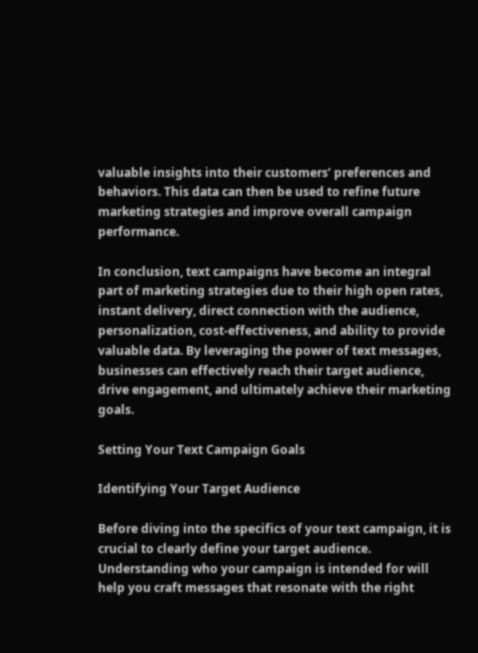valuable insights into their customers’ preferences and behaviors. This data can then be used to refine future marketing strategies and improve overall campaign performance.

In conclusion, text campaigns have become an integral part of marketing strategies due to their high open rates, instant delivery, direct connection with the audience, personalization, cost-effectiveness, and ability to provide valuable data. By leveraging the power of text messages, businesses can effectively reach their target audience, drive engagement, and ultimately achieve their marketing goals.

Setting Your Text Campaign Goals

Identifying Your Target Audience

Before diving into the specifics of your text campaign, it is crucial to clearly define your target audience. Understanding who your campaign is intended for will help you craft messages that resonate with the right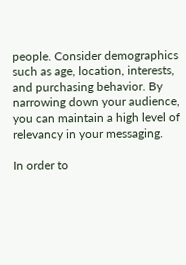people. Consider demographics such as age, location, interests, and purchasing behavior. By narrowing down your audience, you can maintain a high level of relevancy in your messaging.

In order to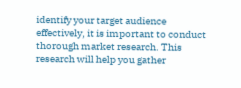identify your target audience effectively, it is important to conduct thorough market research. This research will help you gather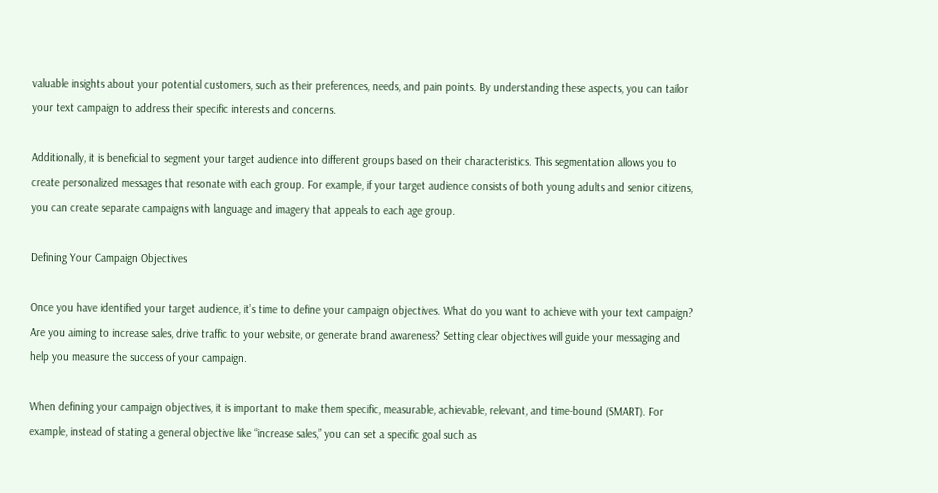valuable insights about your potential customers, such as their preferences, needs, and pain points. By understanding these aspects, you can tailor your text campaign to address their specific interests and concerns.

Additionally, it is beneficial to segment your target audience into different groups based on their characteristics. This segmentation allows you to create personalized messages that resonate with each group. For example, if your target audience consists of both young adults and senior citizens, you can create separate campaigns with language and imagery that appeals to each age group.

Defining Your Campaign Objectives

Once you have identified your target audience, it’s time to define your campaign objectives. What do you want to achieve with your text campaign? Are you aiming to increase sales, drive traffic to your website, or generate brand awareness? Setting clear objectives will guide your messaging and help you measure the success of your campaign.

When defining your campaign objectives, it is important to make them specific, measurable, achievable, relevant, and time-bound (SMART). For example, instead of stating a general objective like “increase sales,” you can set a specific goal such as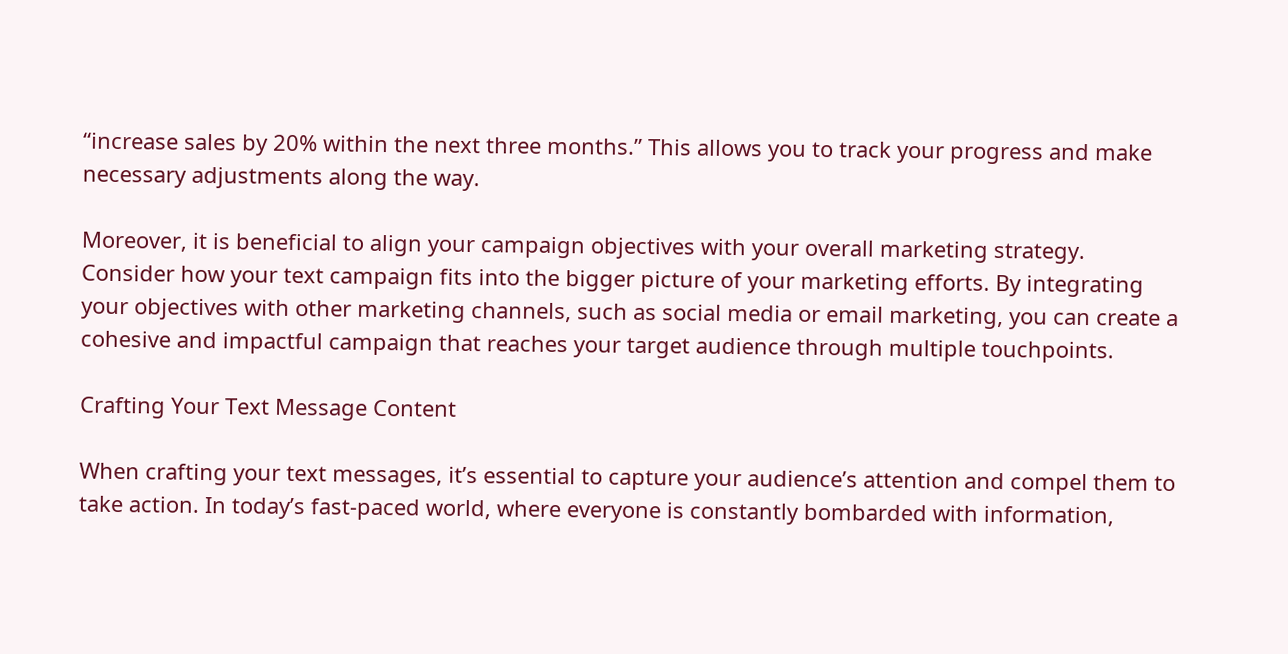“increase sales by 20% within the next three months.” This allows you to track your progress and make necessary adjustments along the way.

Moreover, it is beneficial to align your campaign objectives with your overall marketing strategy. Consider how your text campaign fits into the bigger picture of your marketing efforts. By integrating your objectives with other marketing channels, such as social media or email marketing, you can create a cohesive and impactful campaign that reaches your target audience through multiple touchpoints.

Crafting Your Text Message Content

When crafting your text messages, it’s essential to capture your audience’s attention and compel them to take action. In today’s fast-paced world, where everyone is constantly bombarded with information,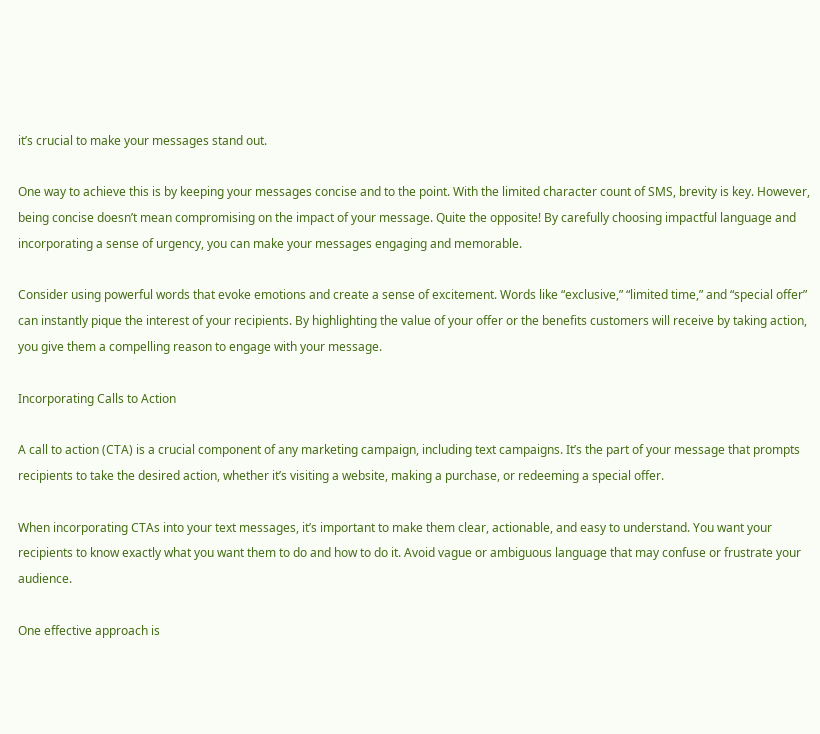it’s crucial to make your messages stand out.

One way to achieve this is by keeping your messages concise and to the point. With the limited character count of SMS, brevity is key. However, being concise doesn’t mean compromising on the impact of your message. Quite the opposite! By carefully choosing impactful language and incorporating a sense of urgency, you can make your messages engaging and memorable.

Consider using powerful words that evoke emotions and create a sense of excitement. Words like “exclusive,” “limited time,” and “special offer” can instantly pique the interest of your recipients. By highlighting the value of your offer or the benefits customers will receive by taking action, you give them a compelling reason to engage with your message.

Incorporating Calls to Action

A call to action (CTA) is a crucial component of any marketing campaign, including text campaigns. It’s the part of your message that prompts recipients to take the desired action, whether it’s visiting a website, making a purchase, or redeeming a special offer.

When incorporating CTAs into your text messages, it’s important to make them clear, actionable, and easy to understand. You want your recipients to know exactly what you want them to do and how to do it. Avoid vague or ambiguous language that may confuse or frustrate your audience.

One effective approach is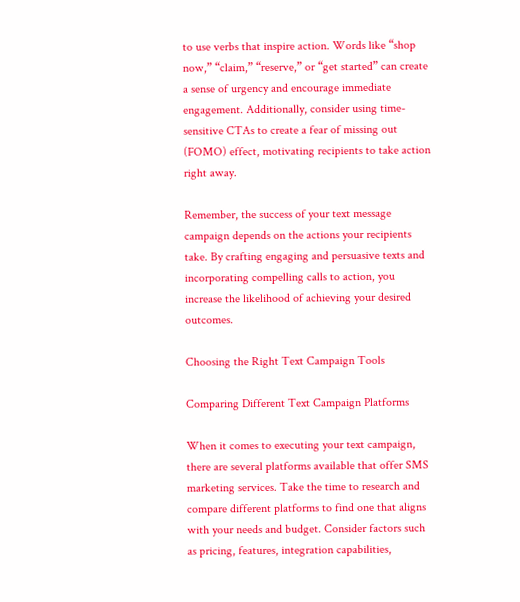to use verbs that inspire action. Words like “shop now,” “claim,” “reserve,” or “get started” can create a sense of urgency and encourage immediate engagement. Additionally, consider using time-sensitive CTAs to create a fear of missing out (FOMO) effect, motivating recipients to take action right away.

Remember, the success of your text message campaign depends on the actions your recipients take. By crafting engaging and persuasive texts and incorporating compelling calls to action, you increase the likelihood of achieving your desired outcomes.

Choosing the Right Text Campaign Tools

Comparing Different Text Campaign Platforms

When it comes to executing your text campaign, there are several platforms available that offer SMS marketing services. Take the time to research and compare different platforms to find one that aligns with your needs and budget. Consider factors such as pricing, features, integration capabilities,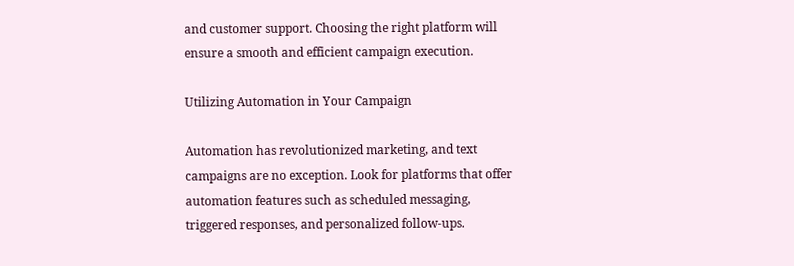and customer support. Choosing the right platform will ensure a smooth and efficient campaign execution.

Utilizing Automation in Your Campaign

Automation has revolutionized marketing, and text campaigns are no exception. Look for platforms that offer automation features such as scheduled messaging, triggered responses, and personalized follow-ups.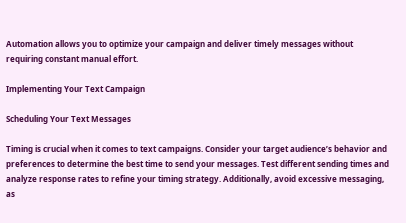Automation allows you to optimize your campaign and deliver timely messages without requiring constant manual effort.

Implementing Your Text Campaign

Scheduling Your Text Messages

Timing is crucial when it comes to text campaigns. Consider your target audience’s behavior and preferences to determine the best time to send your messages. Test different sending times and analyze response rates to refine your timing strategy. Additionally, avoid excessive messaging, as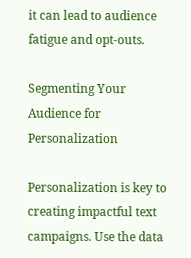it can lead to audience fatigue and opt-outs.

Segmenting Your Audience for Personalization

Personalization is key to creating impactful text campaigns. Use the data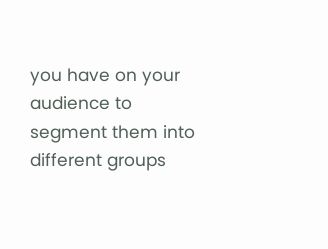you have on your audience to segment them into different groups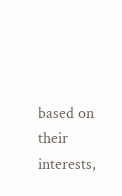based on their interests,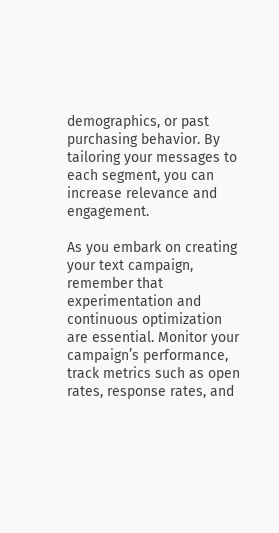demographics, or past purchasing behavior. By tailoring your messages to each segment, you can increase relevance and engagement.

As you embark on creating your text campaign, remember that experimentation and continuous optimization are essential. Monitor your campaign’s performance, track metrics such as open rates, response rates, and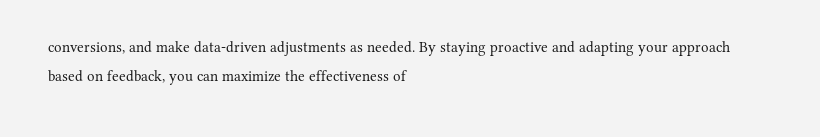conversions, and make data-driven adjustments as needed. By staying proactive and adapting your approach based on feedback, you can maximize the effectiveness of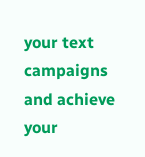your text campaigns and achieve your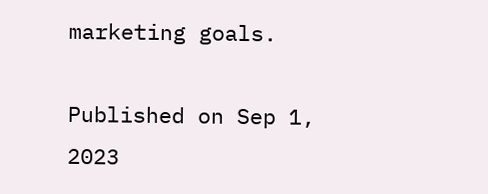marketing goals.

Published on Sep 1, 2023